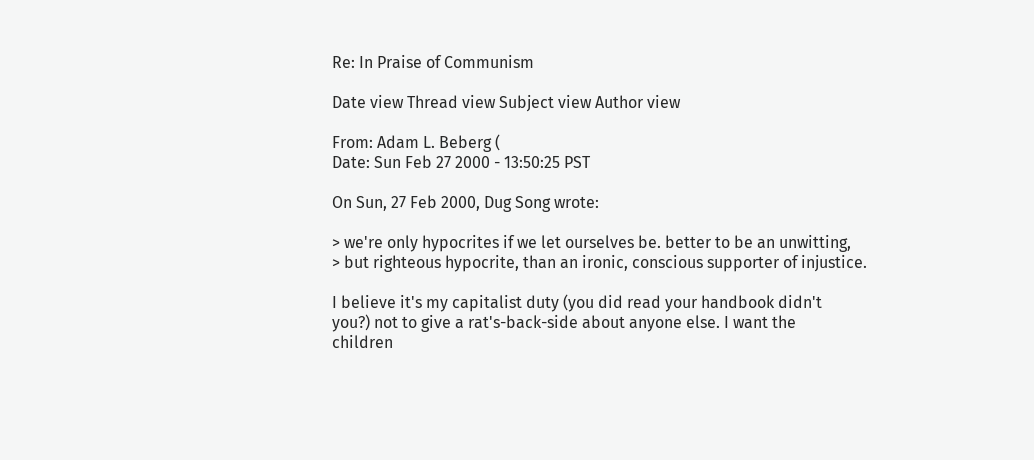Re: In Praise of Communism

Date view Thread view Subject view Author view

From: Adam L. Beberg (
Date: Sun Feb 27 2000 - 13:50:25 PST

On Sun, 27 Feb 2000, Dug Song wrote:

> we're only hypocrites if we let ourselves be. better to be an unwitting,
> but righteous hypocrite, than an ironic, conscious supporter of injustice.

I believe it's my capitalist duty (you did read your handbook didn't
you?) not to give a rat's-back-side about anyone else. I want the
children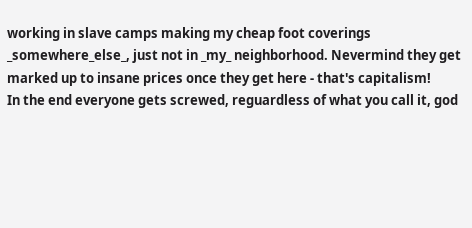working in slave camps making my cheap foot coverings
_somewhere_else_, just not in _my_ neighborhood. Nevermind they get
marked up to insane prices once they get here - that's capitalism!
In the end everyone gets screwed, reguardless of what you call it, god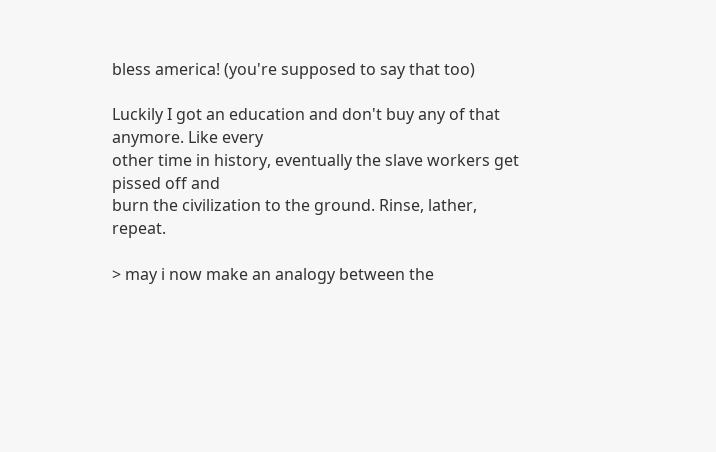bless america! (you're supposed to say that too)

Luckily I got an education and don't buy any of that anymore. Like every
other time in history, eventually the slave workers get pissed off and
burn the civilization to the ground. Rinse, lather, repeat.

> may i now make an analogy between the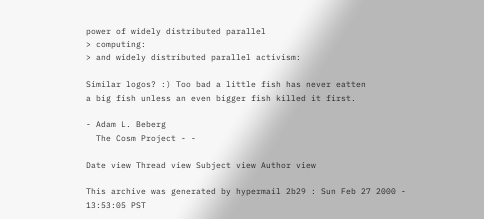power of widely distributed parallel
> computing:
> and widely distributed parallel activism:

Similar logos? :) Too bad a little fish has never eatten
a big fish unless an even bigger fish killed it first.

- Adam L. Beberg
  The Cosm Project - -

Date view Thread view Subject view Author view

This archive was generated by hypermail 2b29 : Sun Feb 27 2000 - 13:53:05 PST